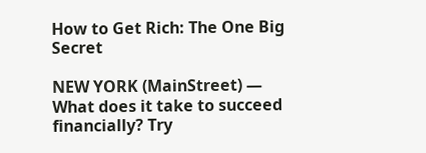How to Get Rich: The One Big Secret

NEW YORK (MainStreet) — What does it take to succeed financially? Try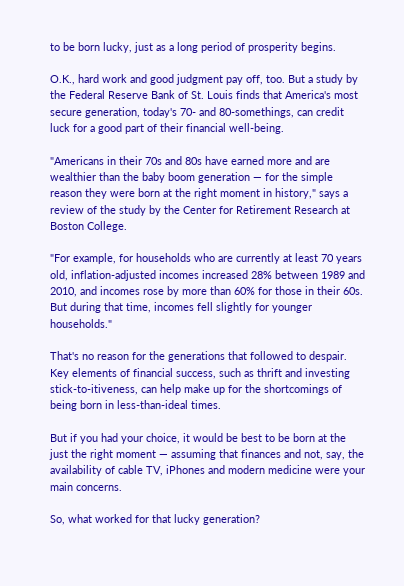to be born lucky, just as a long period of prosperity begins.

O.K., hard work and good judgment pay off, too. But a study by the Federal Reserve Bank of St. Louis finds that America's most secure generation, today's 70- and 80-somethings, can credit luck for a good part of their financial well-being.

"Americans in their 70s and 80s have earned more and are wealthier than the baby boom generation — for the simple reason they were born at the right moment in history," says a review of the study by the Center for Retirement Research at Boston College.

"For example, for households who are currently at least 70 years old, inflation-adjusted incomes increased 28% between 1989 and 2010, and incomes rose by more than 60% for those in their 60s. But during that time, incomes fell slightly for younger households."

That's no reason for the generations that followed to despair. Key elements of financial success, such as thrift and investing stick-to-itiveness, can help make up for the shortcomings of being born in less-than-ideal times.

But if you had your choice, it would be best to be born at the just the right moment — assuming that finances and not, say, the availability of cable TV, iPhones and modern medicine were your main concerns.

So, what worked for that lucky generation?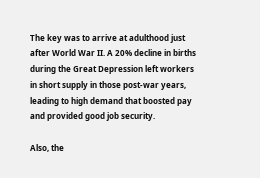The key was to arrive at adulthood just after World War II. A 20% decline in births during the Great Depression left workers in short supply in those post-war years, leading to high demand that boosted pay and provided good job security.

Also, the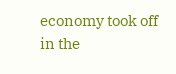economy took off in the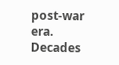post-war era. Decades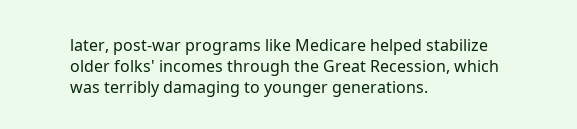later, post-war programs like Medicare helped stabilize older folks' incomes through the Great Recession, which was terribly damaging to younger generations.